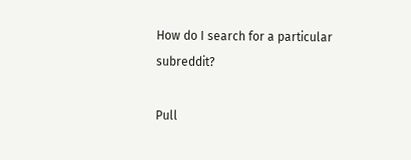How do I search for a particular subreddit?

Pull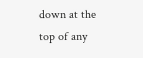down at the top of any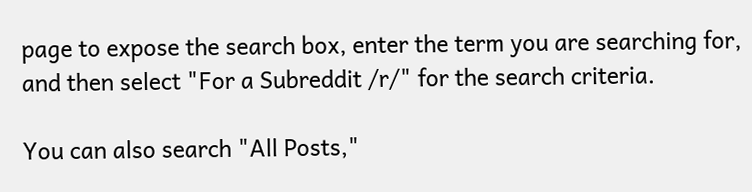page to expose the search box, enter the term you are searching for, and then select "For a Subreddit /r/" for the search criteria.

You can also search "All Posts,"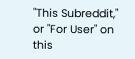"This Subreddit," or "For User" on this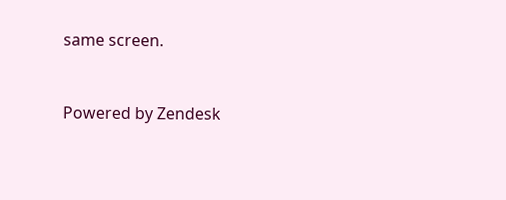same screen.


Powered by Zendesk